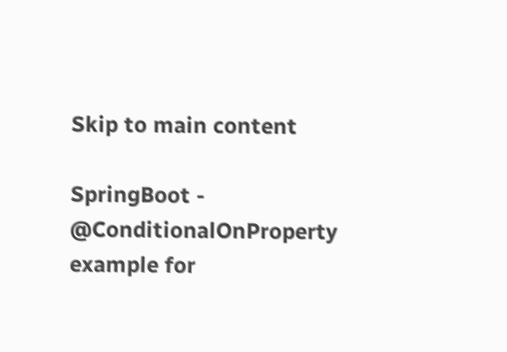Skip to main content

SpringBoot - @ConditionalOnProperty example for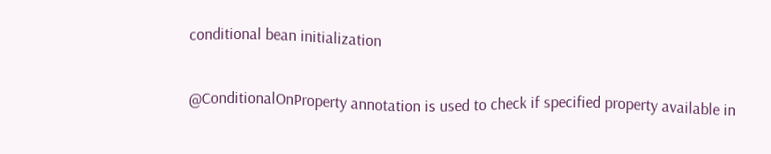conditional bean initialization

@ConditionalOnProperty annotation is used to check if specified property available in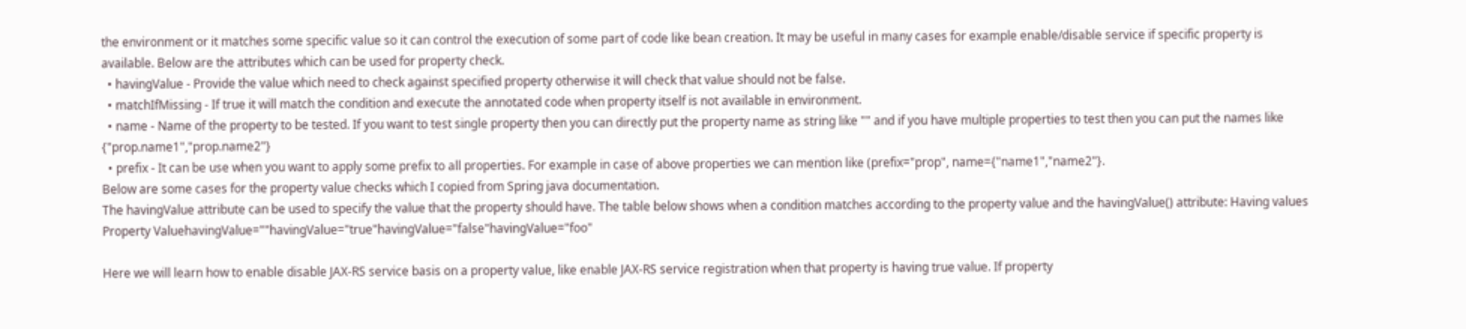the environment or it matches some specific value so it can control the execution of some part of code like bean creation. It may be useful in many cases for example enable/disable service if specific property is available. Below are the attributes which can be used for property check.
  • havingValue - Provide the value which need to check against specified property otherwise it will check that value should not be false.
  • matchIfMissing - If true it will match the condition and execute the annotated code when property itself is not available in environment.
  • name - Name of the property to be tested. If you want to test single property then you can directly put the property name as string like "" and if you have multiple properties to test then you can put the names like {"prop.name1","prop.name2"}
  • prefix - It can be use when you want to apply some prefix to all properties. For example in case of above properties we can mention like (prefix="prop", name={"name1","name2"}.
Below are some cases for the property value checks which I copied from Spring java documentation.
The havingValue attribute can be used to specify the value that the property should have. The table below shows when a condition matches according to the property value and the havingValue() attribute: Having values
Property ValuehavingValue=""havingValue="true"havingValue="false"havingValue="foo"

Here we will learn how to enable disable JAX-RS service basis on a property value, like enable JAX-RS service registration when that property is having true value. If property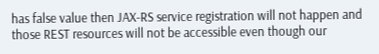has false value then JAX-RS service registration will not happen and those REST resources will not be accessible even though our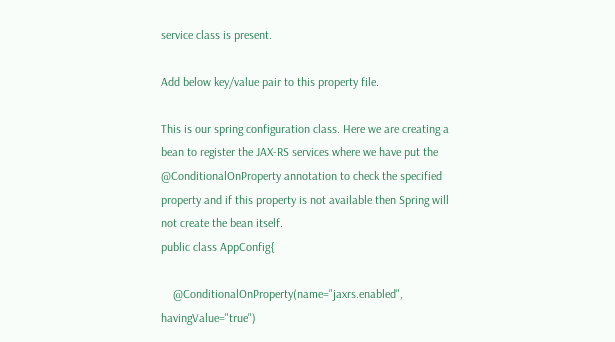service class is present.

Add below key/value pair to this property file.

This is our spring configuration class. Here we are creating a bean to register the JAX-RS services where we have put the @ConditionalOnProperty annotation to check the specified property and if this property is not available then Spring will not create the bean itself.
public class AppConfig{

    @ConditionalOnProperty(name="jaxrs.enabled", havingValue="true")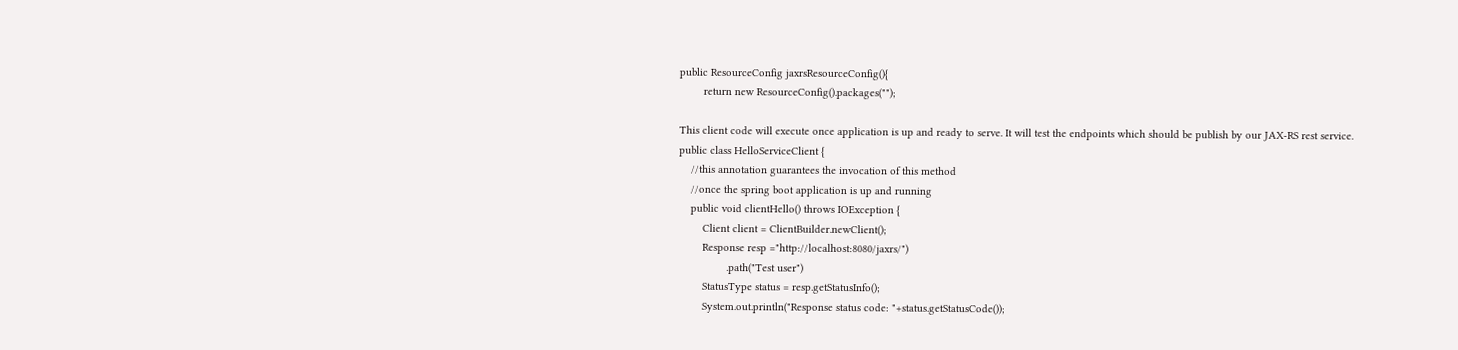public ResourceConfig jaxrsResourceConfig(){
        return new ResourceConfig().packages("");

This client code will execute once application is up and ready to serve. It will test the endpoints which should be publish by our JAX-RS rest service.
public class HelloServiceClient {
    //this annotation guarantees the invocation of this method
    //once the spring boot application is up and running
    public void clientHello() throws IOException {
        Client client = ClientBuilder.newClient();
        Response resp ="http://localhost:8080/jaxrs/")
                .path("Test user")
        StatusType status = resp.getStatusInfo();
        System.out.println("Response status code: "+status.getStatusCode());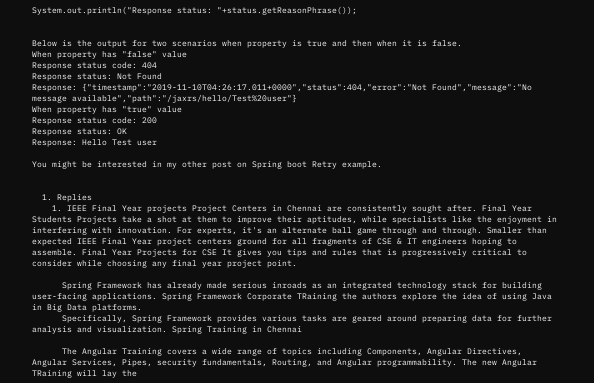System.out.println("Response status: "+status.getReasonPhrase());


Below is the output for two scenarios when property is true and then when it is false.
When property has "false" value
Response status code: 404
Response status: Not Found
Response: {"timestamp":"2019-11-10T04:26:17.011+0000","status":404,"error":"Not Found","message":"No message available","path":"/jaxrs/hello/Test%20user"}
When property has "true" value
Response status code: 200
Response status: OK
Response: Hello Test user

You might be interested in my other post on Spring boot Retry example.


  1. Replies
    1. IEEE Final Year projects Project Centers in Chennai are consistently sought after. Final Year Students Projects take a shot at them to improve their aptitudes, while specialists like the enjoyment in interfering with innovation. For experts, it's an alternate ball game through and through. Smaller than expected IEEE Final Year project centers ground for all fragments of CSE & IT engineers hoping to assemble. Final Year Projects for CSE It gives you tips and rules that is progressively critical to consider while choosing any final year project point.

      Spring Framework has already made serious inroads as an integrated technology stack for building user-facing applications. Spring Framework Corporate TRaining the authors explore the idea of using Java in Big Data platforms.
      Specifically, Spring Framework provides various tasks are geared around preparing data for further analysis and visualization. Spring Training in Chennai

      The Angular Training covers a wide range of topics including Components, Angular Directives, Angular Services, Pipes, security fundamentals, Routing, and Angular programmability. The new Angular TRaining will lay the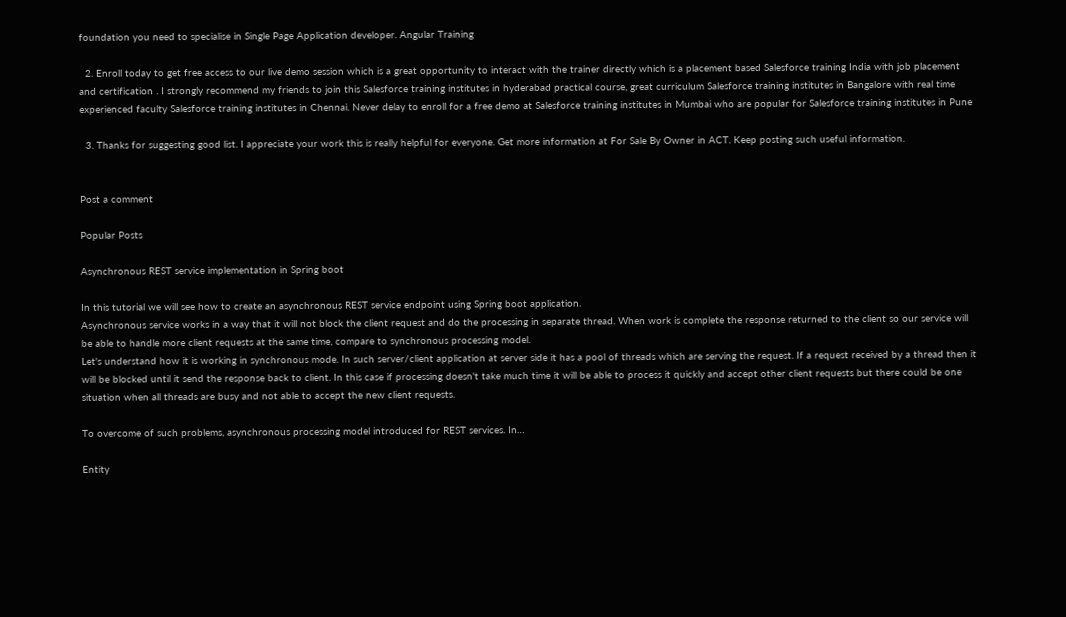foundation you need to specialise in Single Page Application developer. Angular Training

  2. Enroll today to get free access to our live demo session which is a great opportunity to interact with the trainer directly which is a placement based Salesforce training India with job placement and certification . I strongly recommend my friends to join this Salesforce training institutes in hyderabad practical course, great curriculum Salesforce training institutes in Bangalore with real time experienced faculty Salesforce training institutes in Chennai. Never delay to enroll for a free demo at Salesforce training institutes in Mumbai who are popular for Salesforce training institutes in Pune

  3. Thanks for suggesting good list. I appreciate your work this is really helpful for everyone. Get more information at For Sale By Owner in ACT. Keep posting such useful information.


Post a comment

Popular Posts

Asynchronous REST service implementation in Spring boot

In this tutorial we will see how to create an asynchronous REST service endpoint using Spring boot application.
Asynchronous service works in a way that it will not block the client request and do the processing in separate thread. When work is complete the response returned to the client so our service will be able to handle more client requests at the same time, compare to synchronous processing model.
Let's understand how it is working in synchronous mode. In such server/client application at server side it has a pool of threads which are serving the request. If a request received by a thread then it will be blocked until it send the response back to client. In this case if processing doesn't take much time it will be able to process it quickly and accept other client requests but there could be one situation when all threads are busy and not able to accept the new client requests.

To overcome of such problems, asynchronous processing model introduced for REST services. In…

Entity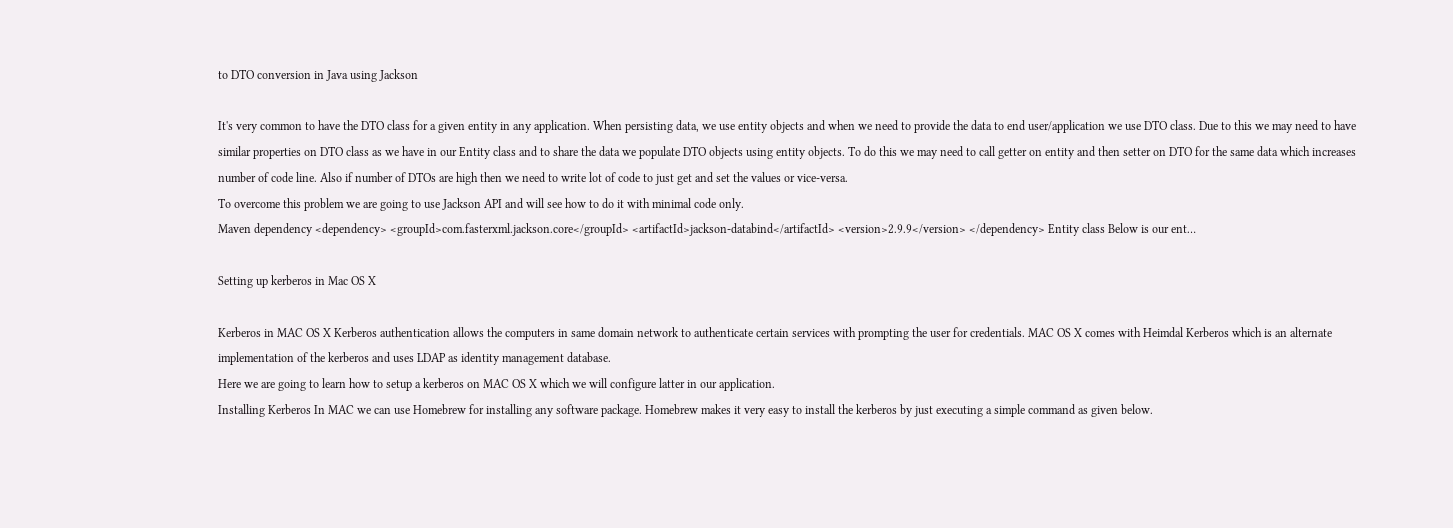to DTO conversion in Java using Jackson

It's very common to have the DTO class for a given entity in any application. When persisting data, we use entity objects and when we need to provide the data to end user/application we use DTO class. Due to this we may need to have similar properties on DTO class as we have in our Entity class and to share the data we populate DTO objects using entity objects. To do this we may need to call getter on entity and then setter on DTO for the same data which increases number of code line. Also if number of DTOs are high then we need to write lot of code to just get and set the values or vice-versa.
To overcome this problem we are going to use Jackson API and will see how to do it with minimal code only.
Maven dependency <dependency> <groupId>com.fasterxml.jackson.core</groupId> <artifactId>jackson-databind</artifactId> <version>2.9.9</version> </dependency> Entity class Below is our ent…

Setting up kerberos in Mac OS X

Kerberos in MAC OS X Kerberos authentication allows the computers in same domain network to authenticate certain services with prompting the user for credentials. MAC OS X comes with Heimdal Kerberos which is an alternate implementation of the kerberos and uses LDAP as identity management database.
Here we are going to learn how to setup a kerberos on MAC OS X which we will configure latter in our application.
Installing Kerberos In MAC we can use Homebrew for installing any software package. Homebrew makes it very easy to install the kerberos by just executing a simple command as given below.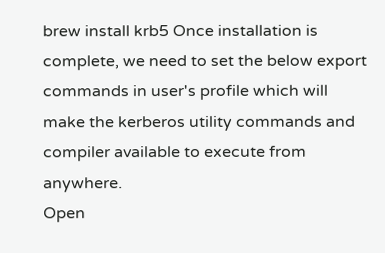brew install krb5 Once installation is complete, we need to set the below export commands in user's profile which will make the kerberos utility commands and compiler available to execute from anywhere.
Open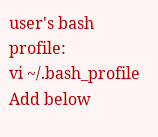user's bash profile:
vi ~/.bash_profile Add below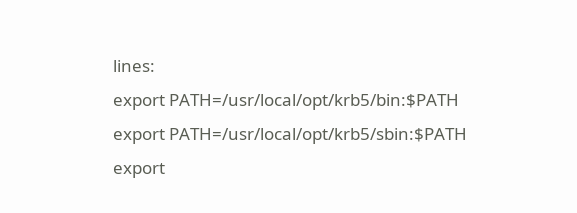lines:
export PATH=/usr/local/opt/krb5/bin:$PATH export PATH=/usr/local/opt/krb5/sbin:$PATH export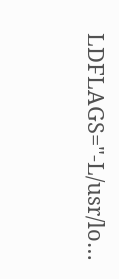LDFLAGS="-L/usr/lo…